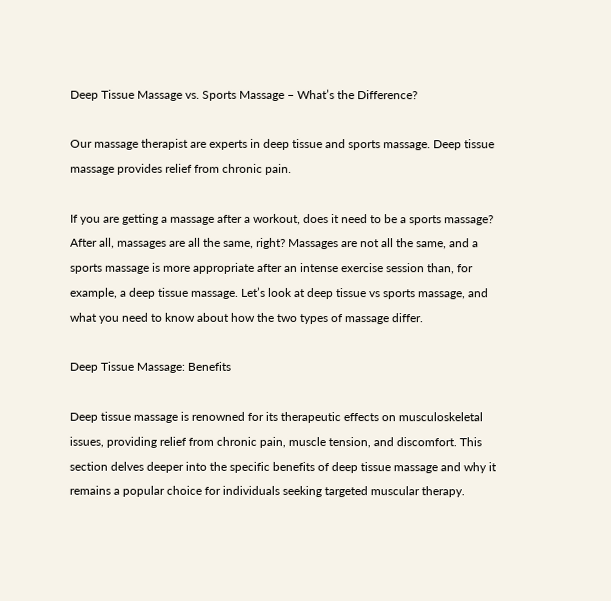Deep Tissue Massage vs. Sports Massage – What’s the Difference?

Our massage therapist are experts in deep tissue and sports massage. Deep tissue massage provides relief from chronic pain.

If you are getting a massage after a workout, does it need to be a sports massage? After all, massages are all the same, right? Massages are not all the same, and a sports massage is more appropriate after an intense exercise session than, for example, a deep tissue massage. Let’s look at deep tissue vs sports massage, and what you need to know about how the two types of massage differ.

Deep Tissue Massage: Benefits

Deep tissue massage is renowned for its therapeutic effects on musculoskeletal issues, providing relief from chronic pain, muscle tension, and discomfort. This section delves deeper into the specific benefits of deep tissue massage and why it remains a popular choice for individuals seeking targeted muscular therapy.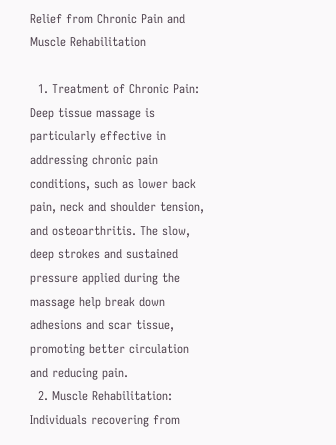Relief from Chronic Pain and Muscle Rehabilitation

  1. Treatment of Chronic Pain: Deep tissue massage is particularly effective in addressing chronic pain conditions, such as lower back pain, neck and shoulder tension, and osteoarthritis. The slow, deep strokes and sustained pressure applied during the massage help break down adhesions and scar tissue, promoting better circulation and reducing pain.
  2. Muscle Rehabilitation: Individuals recovering from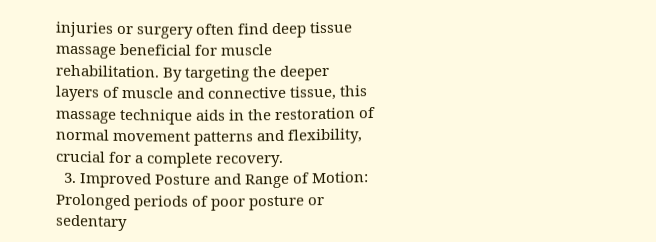injuries or surgery often find deep tissue massage beneficial for muscle rehabilitation. By targeting the deeper layers of muscle and connective tissue, this massage technique aids in the restoration of normal movement patterns and flexibility, crucial for a complete recovery.
  3. Improved Posture and Range of Motion: Prolonged periods of poor posture or sedentary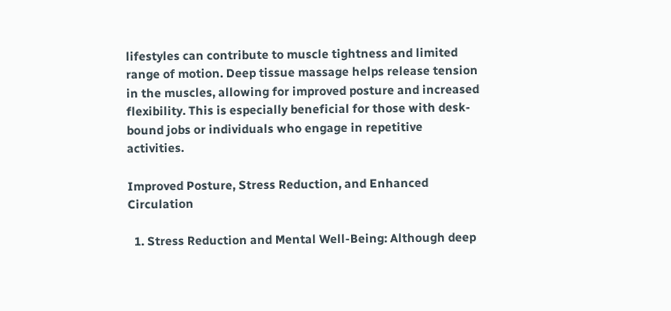lifestyles can contribute to muscle tightness and limited range of motion. Deep tissue massage helps release tension in the muscles, allowing for improved posture and increased flexibility. This is especially beneficial for those with desk-bound jobs or individuals who engage in repetitive activities.

Improved Posture, Stress Reduction, and Enhanced Circulation

  1. Stress Reduction and Mental Well-Being: Although deep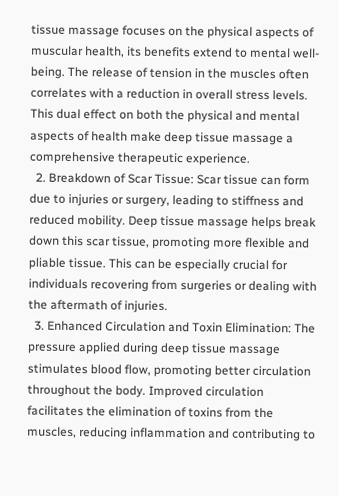tissue massage focuses on the physical aspects of muscular health, its benefits extend to mental well-being. The release of tension in the muscles often correlates with a reduction in overall stress levels. This dual effect on both the physical and mental aspects of health make deep tissue massage a comprehensive therapeutic experience.
  2. Breakdown of Scar Tissue: Scar tissue can form due to injuries or surgery, leading to stiffness and reduced mobility. Deep tissue massage helps break down this scar tissue, promoting more flexible and pliable tissue. This can be especially crucial for individuals recovering from surgeries or dealing with the aftermath of injuries.
  3. Enhanced Circulation and Toxin Elimination: The pressure applied during deep tissue massage stimulates blood flow, promoting better circulation throughout the body. Improved circulation facilitates the elimination of toxins from the muscles, reducing inflammation and contributing to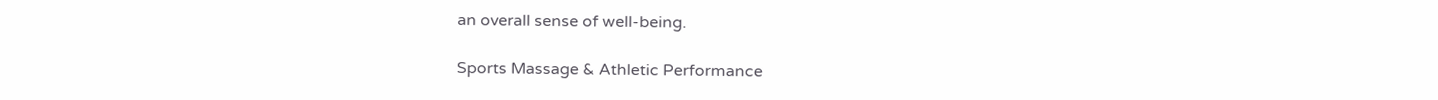an overall sense of well-being.

Sports Massage & Athletic Performance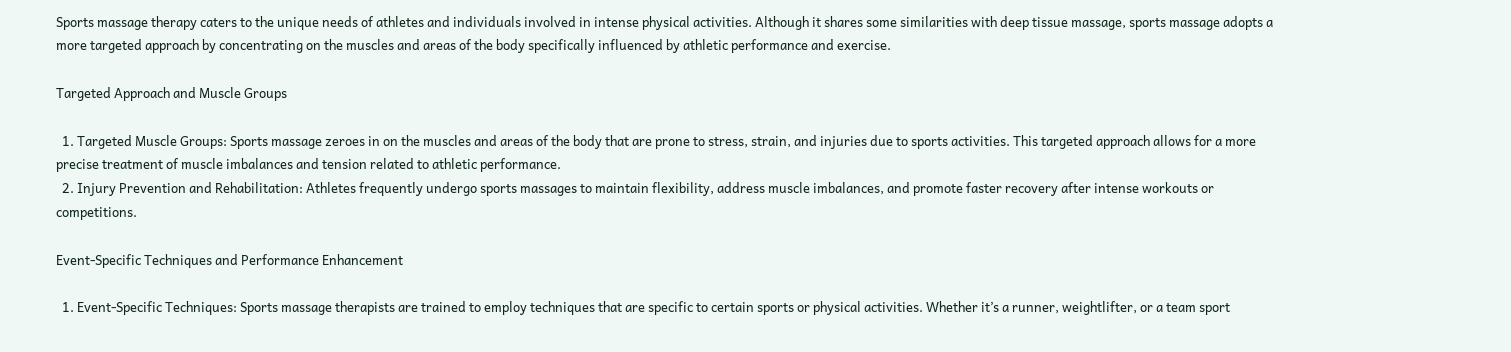Sports massage therapy caters to the unique needs of athletes and individuals involved in intense physical activities. Although it shares some similarities with deep tissue massage, sports massage adopts a more targeted approach by concentrating on the muscles and areas of the body specifically influenced by athletic performance and exercise.

Targeted Approach and Muscle Groups

  1. Targeted Muscle Groups: Sports massage zeroes in on the muscles and areas of the body that are prone to stress, strain, and injuries due to sports activities. This targeted approach allows for a more precise treatment of muscle imbalances and tension related to athletic performance.
  2. Injury Prevention and Rehabilitation: Athletes frequently undergo sports massages to maintain flexibility, address muscle imbalances, and promote faster recovery after intense workouts or competitions.

Event-Specific Techniques and Performance Enhancement

  1. Event-Specific Techniques: Sports massage therapists are trained to employ techniques that are specific to certain sports or physical activities. Whether it’s a runner, weightlifter, or a team sport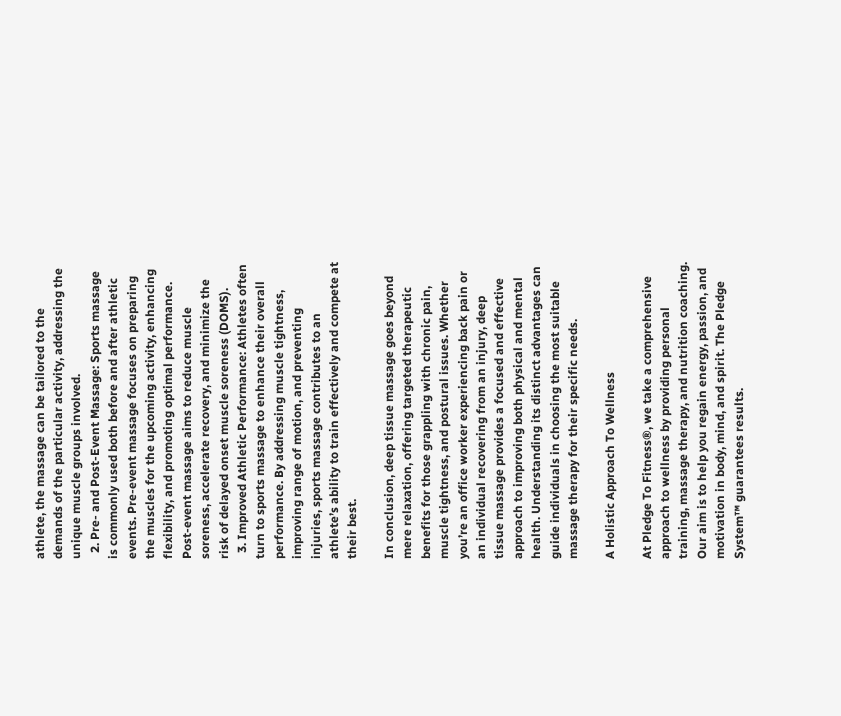athlete, the massage can be tailored to the demands of the particular activity, addressing the unique muscle groups involved.
  2. Pre- and Post-Event Massage: Sports massage is commonly used both before and after athletic events. Pre-event massage focuses on preparing the muscles for the upcoming activity, enhancing flexibility, and promoting optimal performance. Post-event massage aims to reduce muscle soreness, accelerate recovery, and minimize the risk of delayed onset muscle soreness (DOMS).
  3. Improved Athletic Performance: Athletes often turn to sports massage to enhance their overall performance. By addressing muscle tightness, improving range of motion, and preventing injuries, sports massage contributes to an athlete’s ability to train effectively and compete at their best.

In conclusion, deep tissue massage goes beyond mere relaxation, offering targeted therapeutic benefits for those grappling with chronic pain, muscle tightness, and postural issues. Whether you’re an office worker experiencing back pain or an individual recovering from an injury, deep tissue massage provides a focused and effective approach to improving both physical and mental health. Understanding its distinct advantages can guide individuals in choosing the most suitable massage therapy for their specific needs.

A Holistic Approach To Wellness

At Pledge To Fitness®, we take a comprehensive approach to wellness by providing personal training, massage therapy, and nutrition coaching. Our aim is to help you regain energy, passion, and motivation in body, mind, and spirit. The Pledge System™ guarantees results.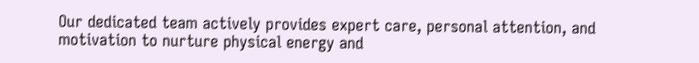Our dedicated team actively provides expert care, personal attention, and motivation to nurture physical energy and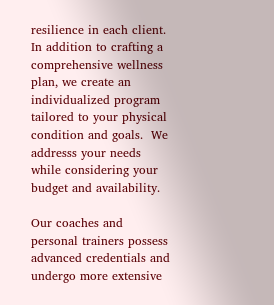resilience in each client. In addition to crafting a comprehensive wellness plan, we create an individualized program tailored to your physical condition and goals.  We addresss your needs while considering your budget and availability.

Our coaches and personal trainers possess advanced credentials and undergo more extensive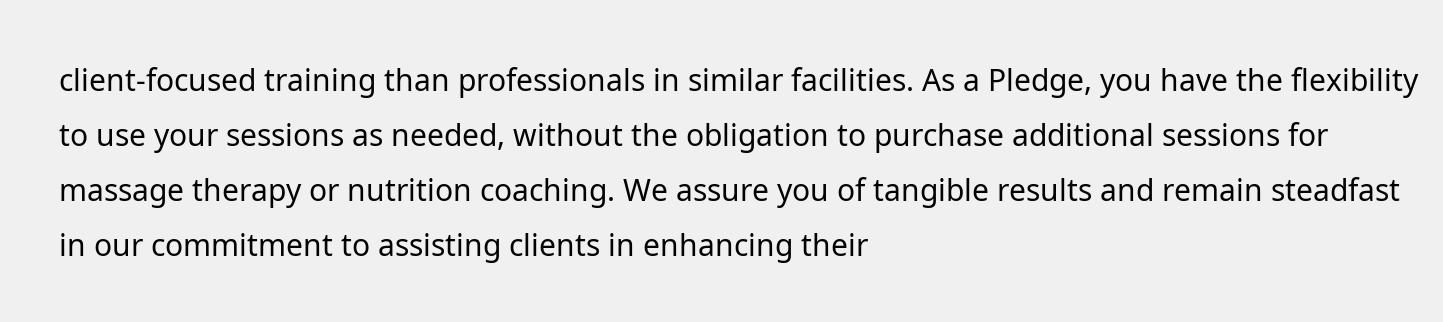client-focused training than professionals in similar facilities. As a Pledge, you have the flexibility to use your sessions as needed, without the obligation to purchase additional sessions for massage therapy or nutrition coaching. We assure you of tangible results and remain steadfast in our commitment to assisting clients in enhancing their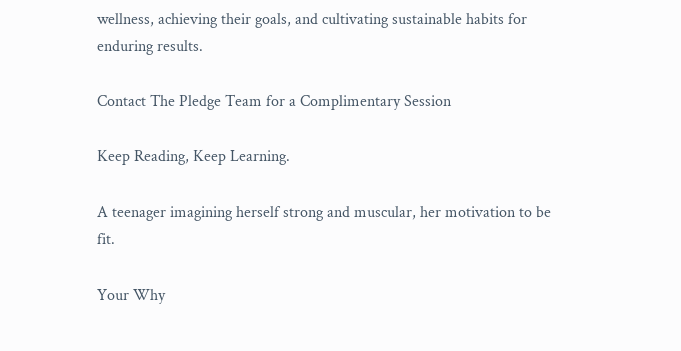wellness, achieving their goals, and cultivating sustainable habits for enduring results.

Contact The Pledge Team for a Complimentary Session

Keep Reading, Keep Learning.

A teenager imagining herself strong and muscular, her motivation to be fit.

Your Why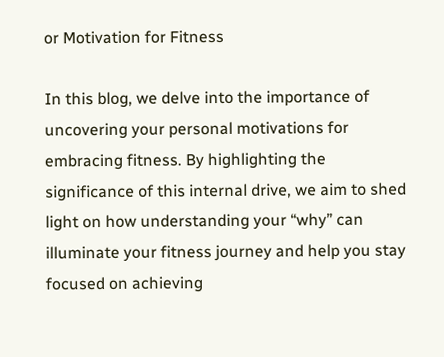or Motivation for Fitness

In this blog, we delve into the importance of uncovering your personal motivations for embracing fitness. By highlighting the significance of this internal drive, we aim to shed light on how understanding your “why” can illuminate your fitness journey and help you stay focused on achieving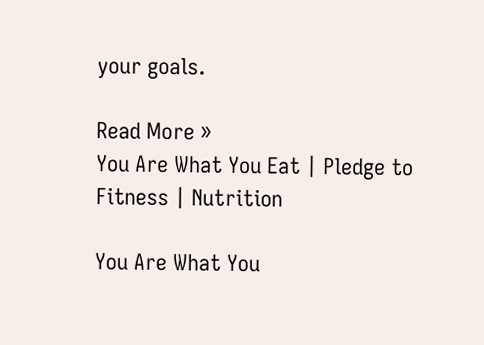your goals.

Read More »
You Are What You Eat | Pledge to Fitness | Nutrition

You Are What You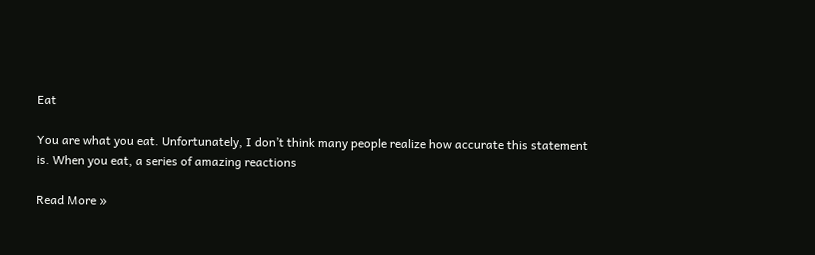Eat

You are what you eat. Unfortunately, I don’t think many people realize how accurate this statement is. When you eat, a series of amazing reactions

Read More »